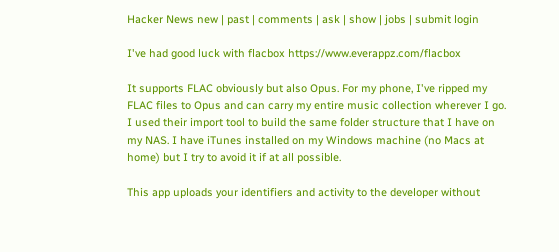Hacker News new | past | comments | ask | show | jobs | submit login

I've had good luck with flacbox https://www.everappz.com/flacbox

It supports FLAC obviously but also Opus. For my phone, I've ripped my FLAC files to Opus and can carry my entire music collection wherever I go. I used their import tool to build the same folder structure that I have on my NAS. I have iTunes installed on my Windows machine (no Macs at home) but I try to avoid it if at all possible.

This app uploads your identifiers and activity to the developer without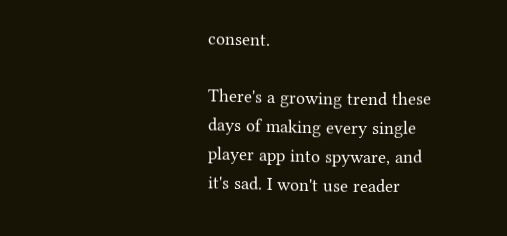consent.

There's a growing trend these days of making every single player app into spyware, and it's sad. I won't use reader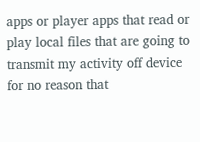apps or player apps that read or play local files that are going to transmit my activity off device for no reason that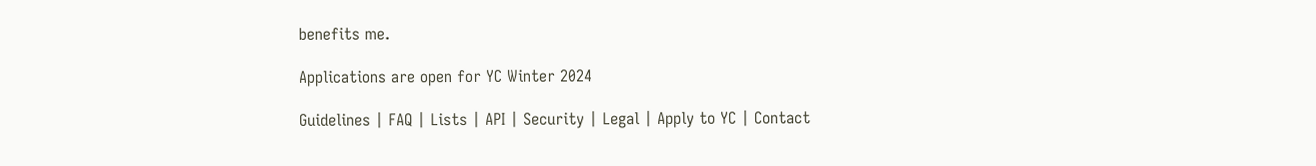benefits me.

Applications are open for YC Winter 2024

Guidelines | FAQ | Lists | API | Security | Legal | Apply to YC | Contact